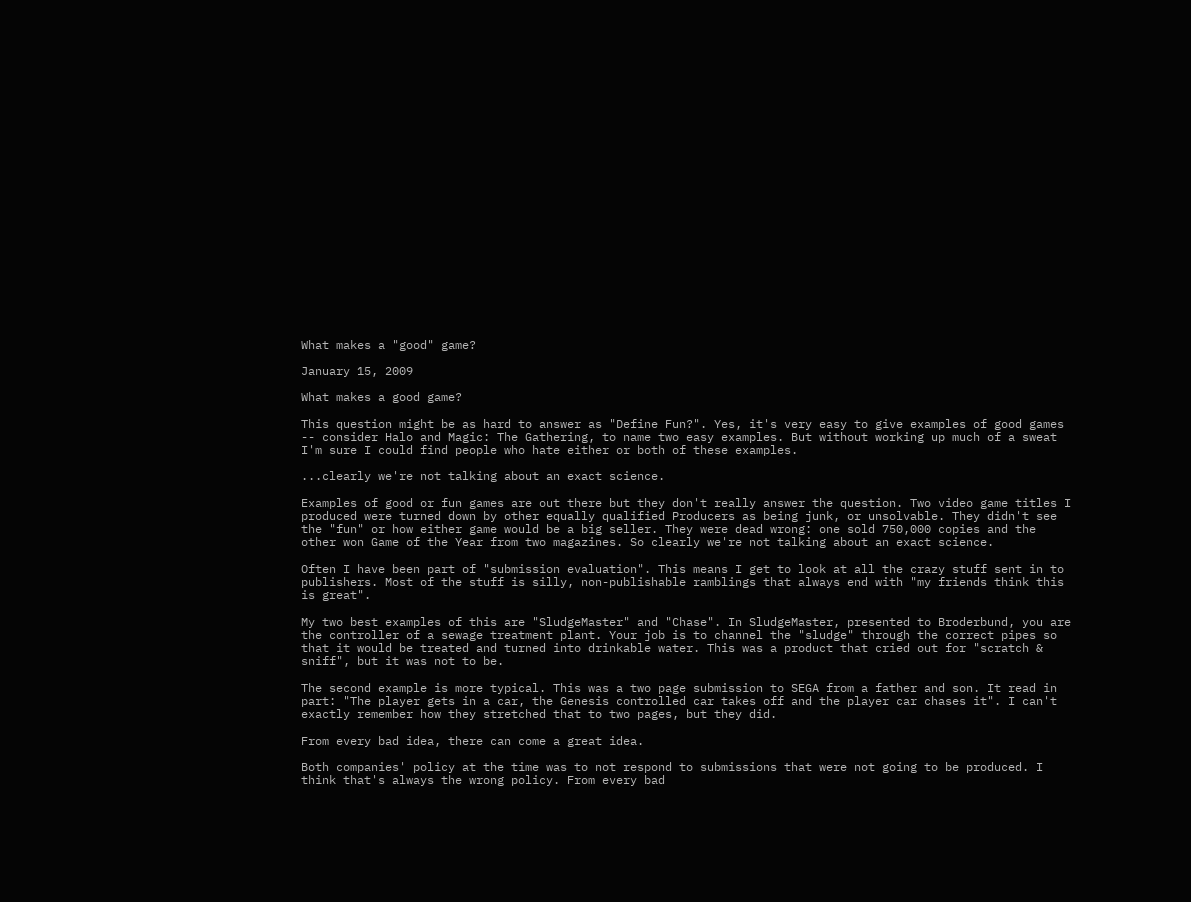What makes a "good" game?

January 15, 2009

What makes a good game?

This question might be as hard to answer as "Define Fun?". Yes, it's very easy to give examples of good games -- consider Halo and Magic: The Gathering, to name two easy examples. But without working up much of a sweat I'm sure I could find people who hate either or both of these examples.

...clearly we're not talking about an exact science.

Examples of good or fun games are out there but they don't really answer the question. Two video game titles I produced were turned down by other equally qualified Producers as being junk, or unsolvable. They didn't see the "fun" or how either game would be a big seller. They were dead wrong: one sold 750,000 copies and the other won Game of the Year from two magazines. So clearly we're not talking about an exact science.

Often I have been part of "submission evaluation". This means I get to look at all the crazy stuff sent in to publishers. Most of the stuff is silly, non-publishable ramblings that always end with "my friends think this is great".

My two best examples of this are "SludgeMaster" and "Chase". In SludgeMaster, presented to Broderbund, you are the controller of a sewage treatment plant. Your job is to channel the "sludge" through the correct pipes so that it would be treated and turned into drinkable water. This was a product that cried out for "scratch & sniff", but it was not to be.

The second example is more typical. This was a two page submission to SEGA from a father and son. It read in part: "The player gets in a car, the Genesis controlled car takes off and the player car chases it". I can't exactly remember how they stretched that to two pages, but they did.

From every bad idea, there can come a great idea.

Both companies' policy at the time was to not respond to submissions that were not going to be produced. I think that's always the wrong policy. From every bad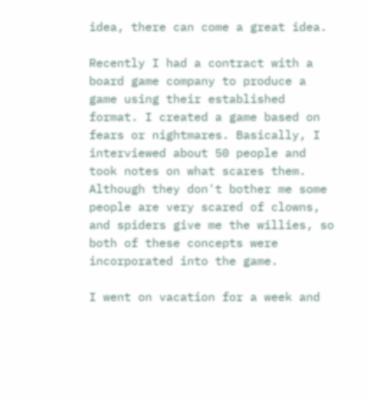idea, there can come a great idea.

Recently I had a contract with a board game company to produce a game using their established format. I created a game based on fears or nightmares. Basically, I interviewed about 50 people and took notes on what scares them. Although they don't bother me some people are very scared of clowns, and spiders give me the willies, so both of these concepts were incorporated into the game.

I went on vacation for a week and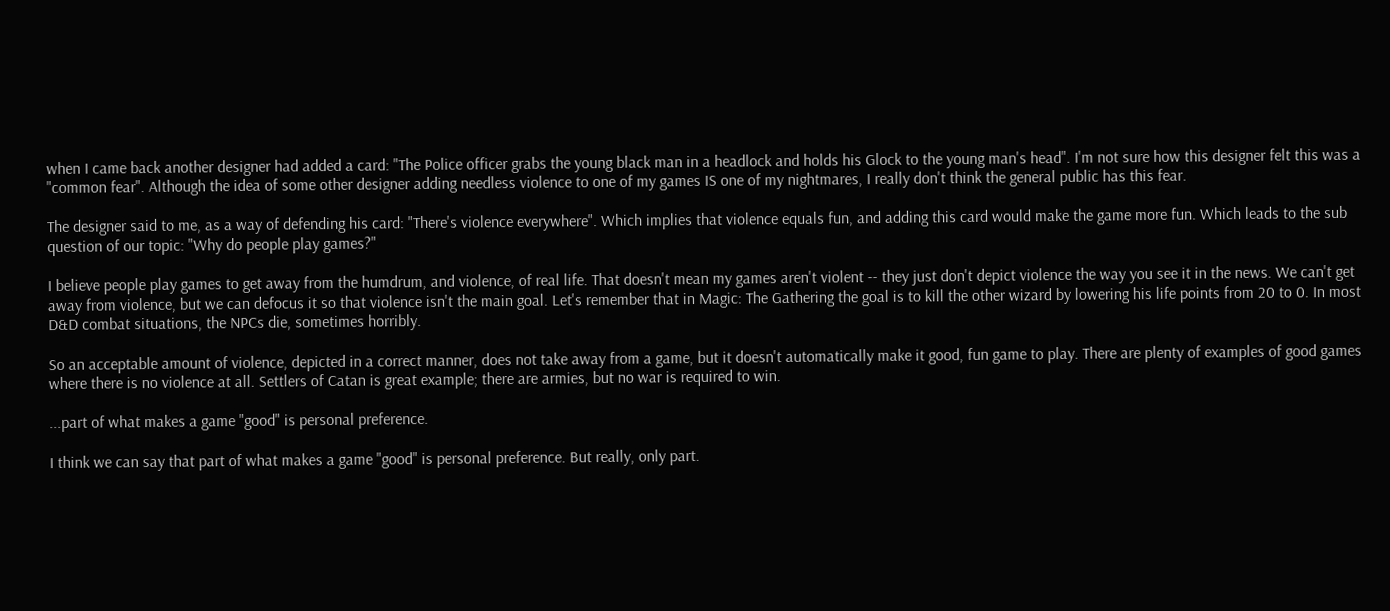when I came back another designer had added a card: "The Police officer grabs the young black man in a headlock and holds his Glock to the young man's head". I'm not sure how this designer felt this was a "common fear". Although the idea of some other designer adding needless violence to one of my games IS one of my nightmares, I really don't think the general public has this fear.

The designer said to me, as a way of defending his card: "There's violence everywhere". Which implies that violence equals fun, and adding this card would make the game more fun. Which leads to the sub question of our topic: "Why do people play games?"

I believe people play games to get away from the humdrum, and violence, of real life. That doesn't mean my games aren't violent -- they just don't depict violence the way you see it in the news. We can't get away from violence, but we can defocus it so that violence isn't the main goal. Let's remember that in Magic: The Gathering the goal is to kill the other wizard by lowering his life points from 20 to 0. In most D&D combat situations, the NPCs die, sometimes horribly.

So an acceptable amount of violence, depicted in a correct manner, does not take away from a game, but it doesn't automatically make it good, fun game to play. There are plenty of examples of good games where there is no violence at all. Settlers of Catan is great example; there are armies, but no war is required to win.

...part of what makes a game "good" is personal preference.

I think we can say that part of what makes a game "good" is personal preference. But really, only part.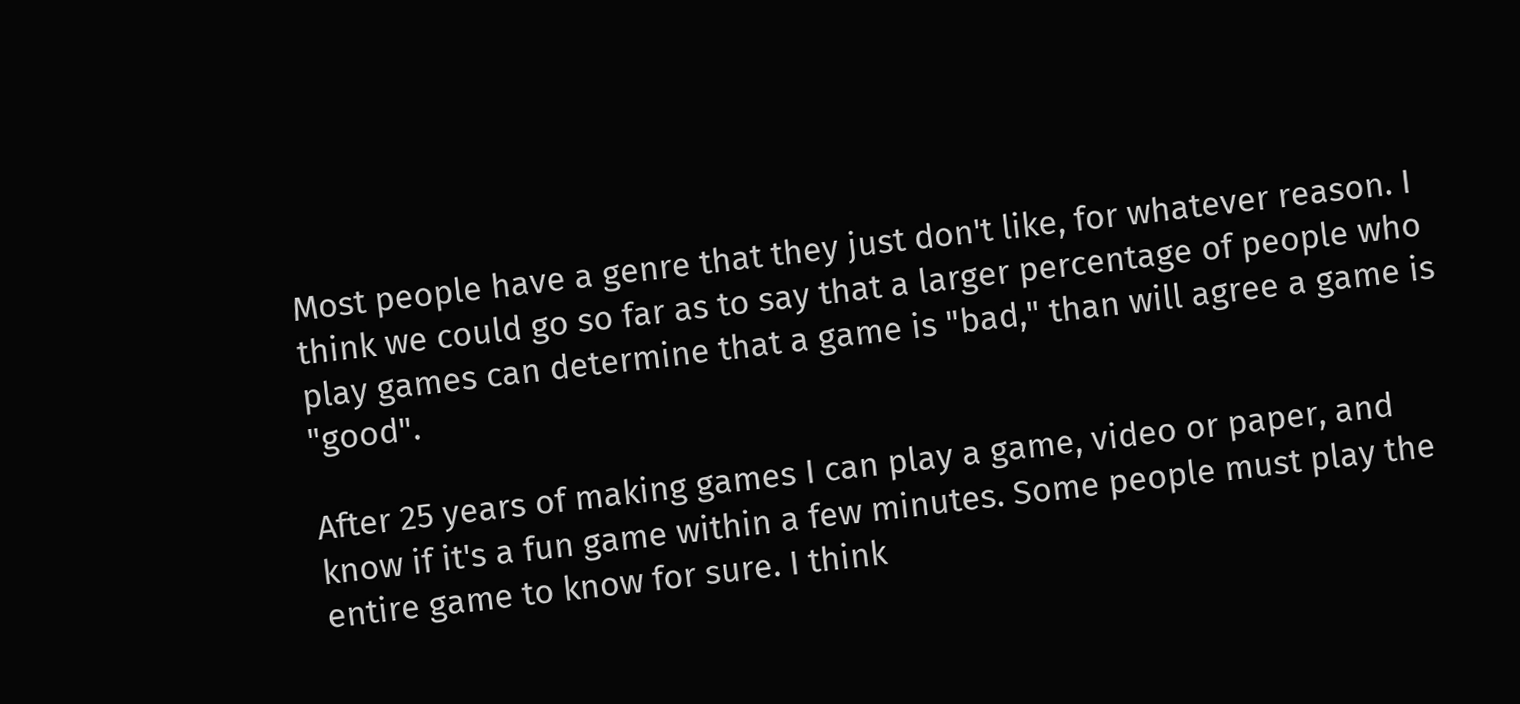Most people have a genre that they just don't like, for whatever reason. I think we could go so far as to say that a larger percentage of people who play games can determine that a game is "bad," than will agree a game is "good".

After 25 years of making games I can play a game, video or paper, and know if it's a fun game within a few minutes. Some people must play the entire game to know for sure. I think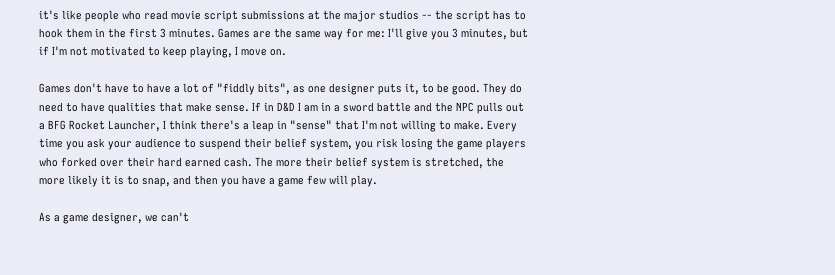it's like people who read movie script submissions at the major studios -- the script has to hook them in the first 3 minutes. Games are the same way for me: I'll give you 3 minutes, but if I'm not motivated to keep playing, I move on.

Games don't have to have a lot of "fiddly bits", as one designer puts it, to be good. They do need to have qualities that make sense. If in D&D I am in a sword battle and the NPC pulls out a BFG Rocket Launcher, I think there's a leap in "sense" that I'm not willing to make. Every time you ask your audience to suspend their belief system, you risk losing the game players who forked over their hard earned cash. The more their belief system is stretched, the more likely it is to snap, and then you have a game few will play.

As a game designer, we can't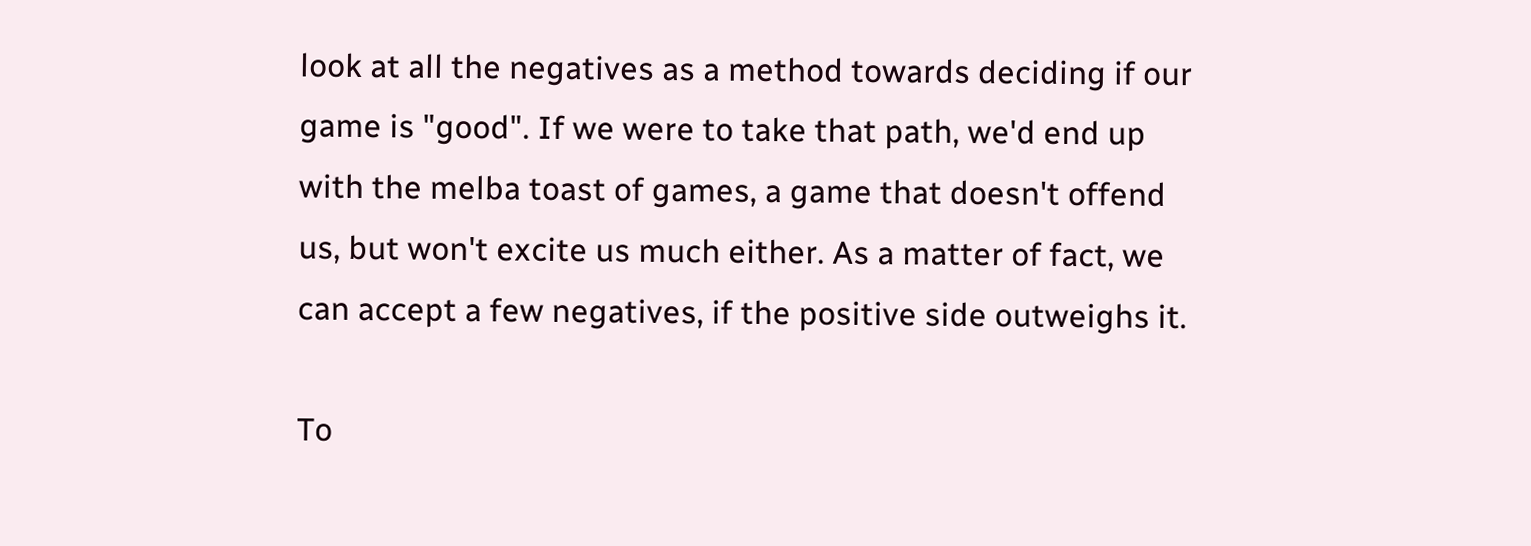look at all the negatives as a method towards deciding if our game is "good". If we were to take that path, we'd end up with the melba toast of games, a game that doesn't offend us, but won't excite us much either. As a matter of fact, we can accept a few negatives, if the positive side outweighs it.

To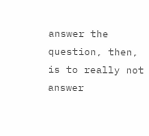answer the question, then, is to really not answer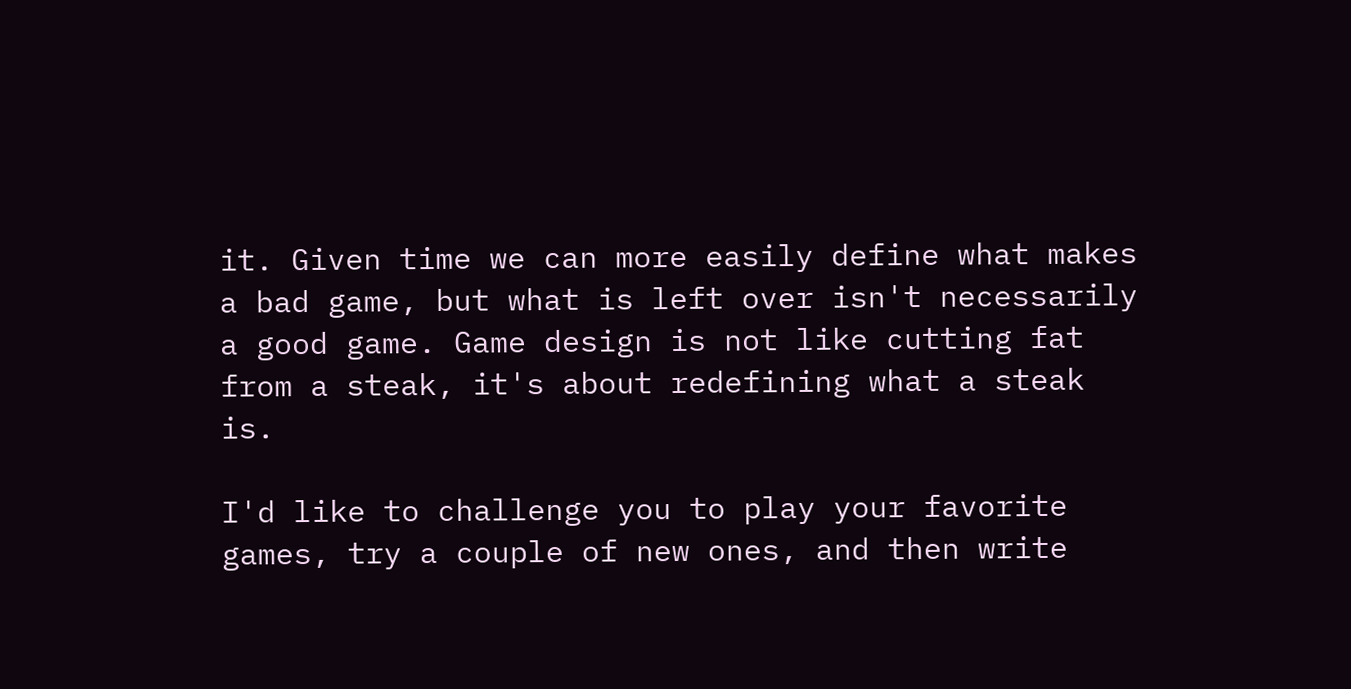it. Given time we can more easily define what makes a bad game, but what is left over isn't necessarily a good game. Game design is not like cutting fat from a steak, it's about redefining what a steak is.

I'd like to challenge you to play your favorite games, try a couple of new ones, and then write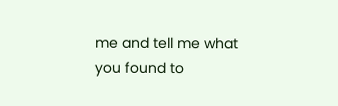me and tell me what you found to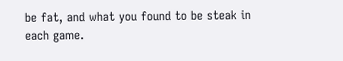be fat, and what you found to be steak in each game.